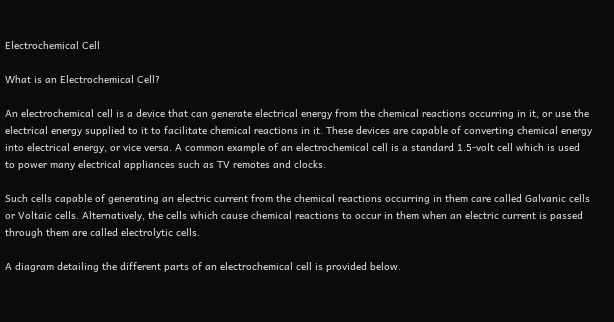Electrochemical Cell

What is an Electrochemical Cell?

An electrochemical cell is a device that can generate electrical energy from the chemical reactions occurring in it, or use the electrical energy supplied to it to facilitate chemical reactions in it. These devices are capable of converting chemical energy into electrical energy, or vice versa. A common example of an electrochemical cell is a standard 1.5-volt cell which is used to power many electrical appliances such as TV remotes and clocks.

Such cells capable of generating an electric current from the chemical reactions occurring in them care called Galvanic cells or Voltaic cells. Alternatively, the cells which cause chemical reactions to occur in them when an electric current is passed through them are called electrolytic cells.

A diagram detailing the different parts of an electrochemical cell is provided below.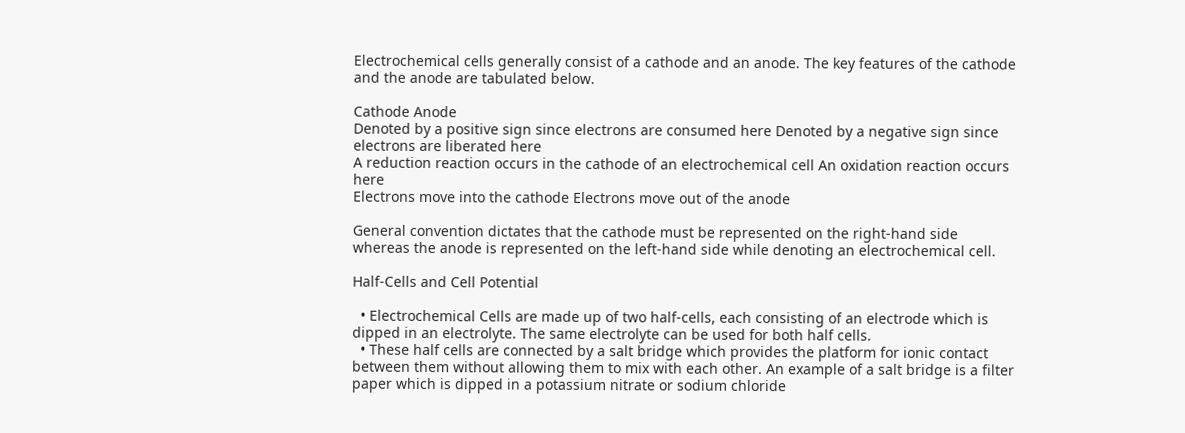Electrochemical cells generally consist of a cathode and an anode. The key features of the cathode and the anode are tabulated below.

Cathode Anode
Denoted by a positive sign since electrons are consumed here Denoted by a negative sign since electrons are liberated here
A reduction reaction occurs in the cathode of an electrochemical cell An oxidation reaction occurs here
Electrons move into the cathode Electrons move out of the anode

General convention dictates that the cathode must be represented on the right-hand side whereas the anode is represented on the left-hand side while denoting an electrochemical cell.

Half-Cells and Cell Potential

  • Electrochemical Cells are made up of two half-cells, each consisting of an electrode which is dipped in an electrolyte. The same electrolyte can be used for both half cells.
  • These half cells are connected by a salt bridge which provides the platform for ionic contact between them without allowing them to mix with each other. An example of a salt bridge is a filter paper which is dipped in a potassium nitrate or sodium chloride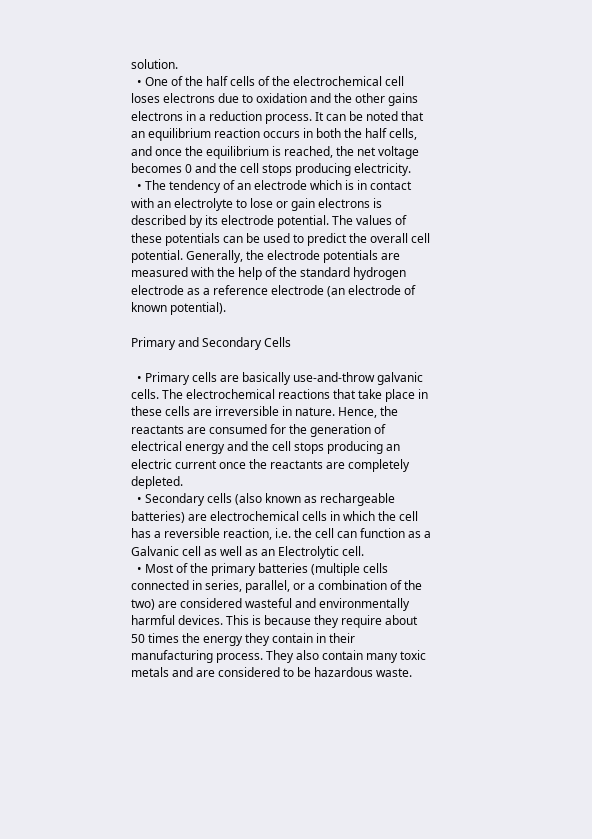solution.
  • One of the half cells of the electrochemical cell loses electrons due to oxidation and the other gains electrons in a reduction process. It can be noted that an equilibrium reaction occurs in both the half cells, and once the equilibrium is reached, the net voltage becomes 0 and the cell stops producing electricity.
  • The tendency of an electrode which is in contact with an electrolyte to lose or gain electrons is described by its electrode potential. The values of these potentials can be used to predict the overall cell potential. Generally, the electrode potentials are measured with the help of the standard hydrogen electrode as a reference electrode (an electrode of known potential).

Primary and Secondary Cells

  • Primary cells are basically use-and-throw galvanic cells. The electrochemical reactions that take place in these cells are irreversible in nature. Hence, the reactants are consumed for the generation of electrical energy and the cell stops producing an electric current once the reactants are completely depleted.
  • Secondary cells (also known as rechargeable batteries) are electrochemical cells in which the cell has a reversible reaction, i.e. the cell can function as a Galvanic cell as well as an Electrolytic cell.
  • Most of the primary batteries (multiple cells connected in series, parallel, or a combination of the two) are considered wasteful and environmentally harmful devices. This is because they require about 50 times the energy they contain in their manufacturing process. They also contain many toxic metals and are considered to be hazardous waste.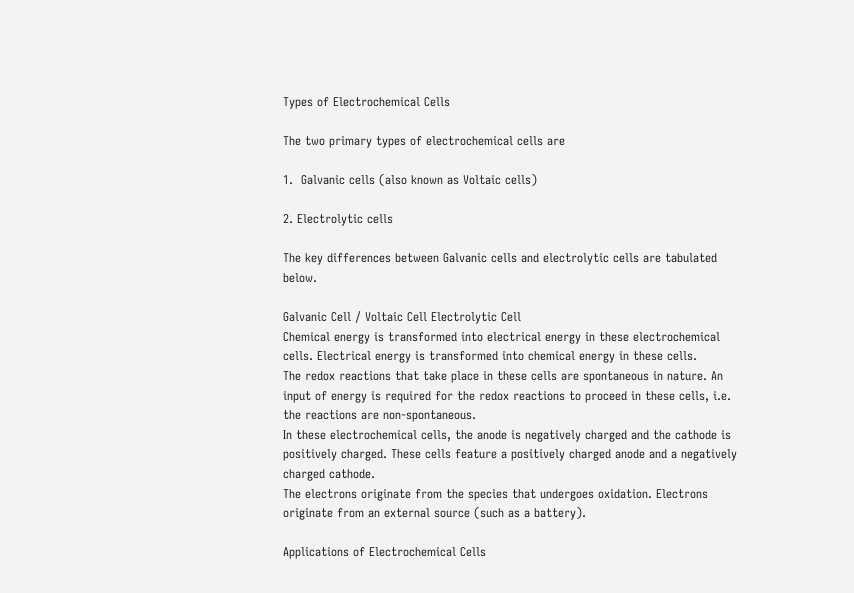Types of Electrochemical Cells

The two primary types of electrochemical cells are

1.  Galvanic cells (also known as Voltaic cells)

2. Electrolytic cells

The key differences between Galvanic cells and electrolytic cells are tabulated below.

Galvanic Cell / Voltaic Cell Electrolytic Cell
Chemical energy is transformed into electrical energy in these electrochemical cells. Electrical energy is transformed into chemical energy in these cells.
The redox reactions that take place in these cells are spontaneous in nature. An input of energy is required for the redox reactions to proceed in these cells, i.e. the reactions are non-spontaneous.
In these electrochemical cells, the anode is negatively charged and the cathode is positively charged. These cells feature a positively charged anode and a negatively charged cathode.
The electrons originate from the species that undergoes oxidation. Electrons originate from an external source (such as a battery).

Applications of Electrochemical Cells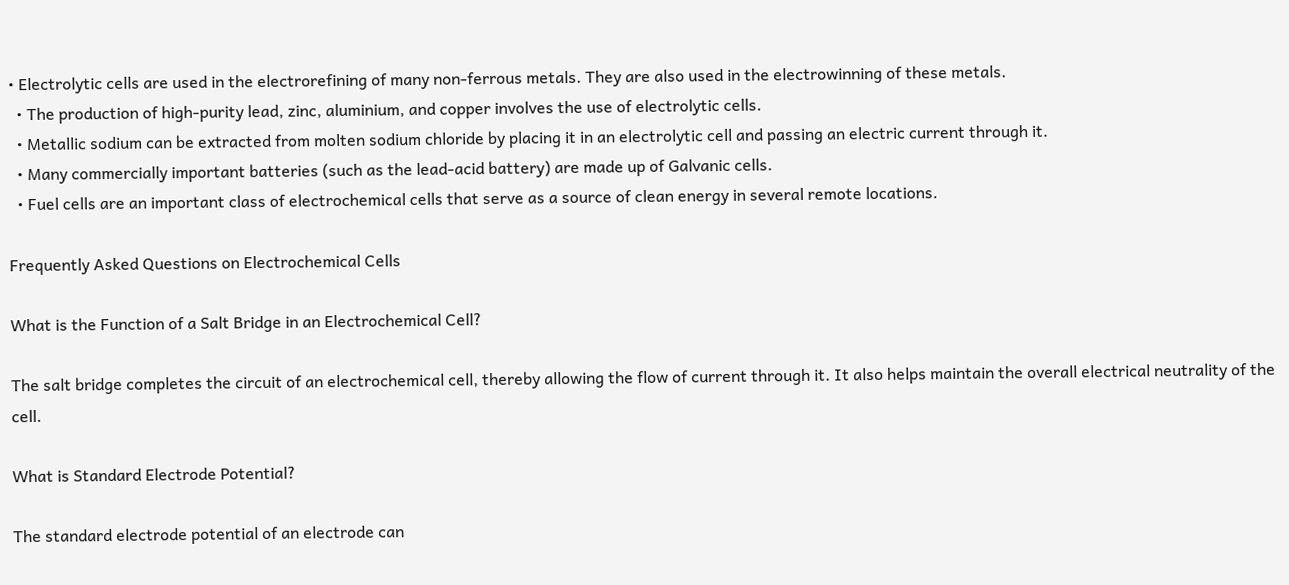• Electrolytic cells are used in the electrorefining of many non-ferrous metals. They are also used in the electrowinning of these metals.
  • The production of high-purity lead, zinc, aluminium, and copper involves the use of electrolytic cells.
  • Metallic sodium can be extracted from molten sodium chloride by placing it in an electrolytic cell and passing an electric current through it.
  • Many commercially important batteries (such as the lead-acid battery) are made up of Galvanic cells.
  • Fuel cells are an important class of electrochemical cells that serve as a source of clean energy in several remote locations.

Frequently Asked Questions on Electrochemical Cells

What is the Function of a Salt Bridge in an Electrochemical Cell?

The salt bridge completes the circuit of an electrochemical cell, thereby allowing the flow of current through it. It also helps maintain the overall electrical neutrality of the cell.

What is Standard Electrode Potential?

The standard electrode potential of an electrode can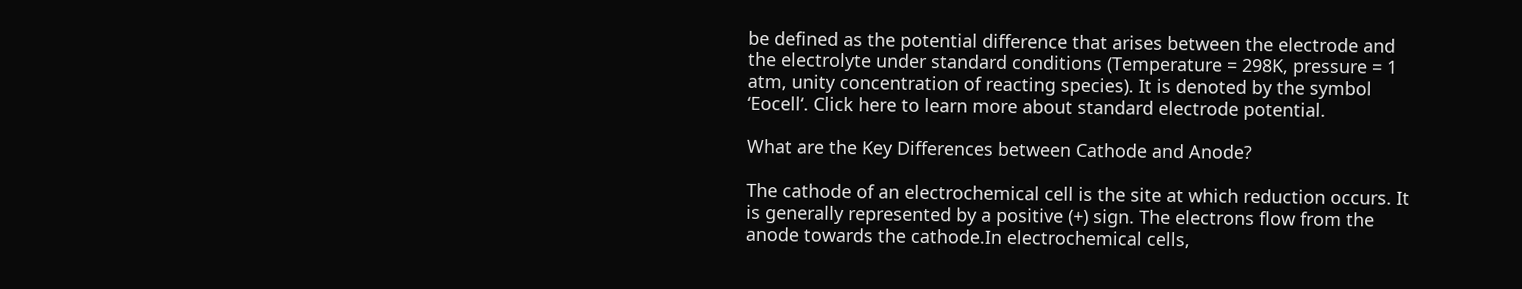be defined as the potential difference that arises between the electrode and the electrolyte under standard conditions (Temperature = 298K, pressure = 1 atm, unity concentration of reacting species). It is denoted by the symbol ‘Eocell‘. Click here to learn more about standard electrode potential.

What are the Key Differences between Cathode and Anode?

The cathode of an electrochemical cell is the site at which reduction occurs. It is generally represented by a positive (+) sign. The electrons flow from the anode towards the cathode.In electrochemical cells,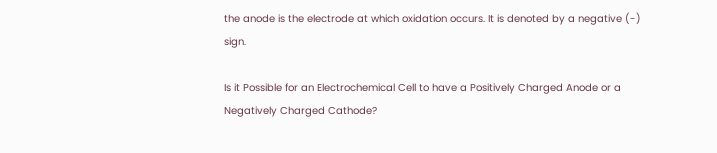the anode is the electrode at which oxidation occurs. It is denoted by a negative (-) sign.

Is it Possible for an Electrochemical Cell to have a Positively Charged Anode or a Negatively Charged Cathode?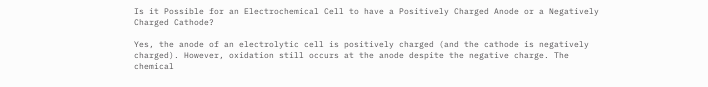Is it Possible for an Electrochemical Cell to have a Positively Charged Anode or a Negatively Charged Cathode?

Yes, the anode of an electrolytic cell is positively charged (and the cathode is negatively charged). However, oxidation still occurs at the anode despite the negative charge. The chemical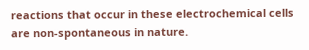reactions that occur in these electrochemical cells are non-spontaneous in nature.